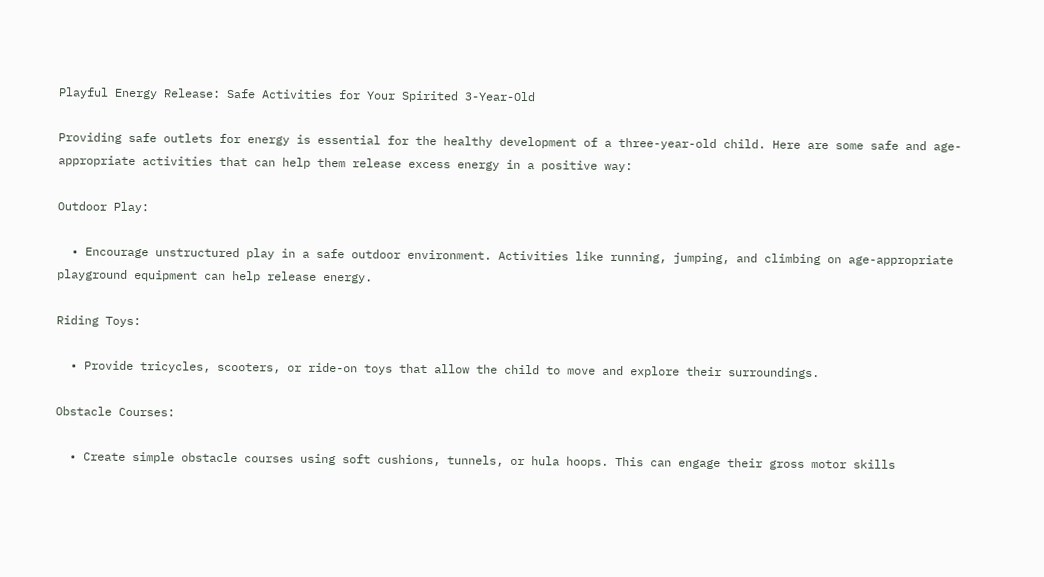Playful Energy Release: Safe Activities for Your Spirited 3-Year-Old

Providing safe outlets for energy is essential for the healthy development of a three-year-old child. Here are some safe and age-appropriate activities that can help them release excess energy in a positive way:

Outdoor Play:

  • Encourage unstructured play in a safe outdoor environment. Activities like running, jumping, and climbing on age-appropriate playground equipment can help release energy.

Riding Toys:

  • Provide tricycles, scooters, or ride-on toys that allow the child to move and explore their surroundings.

Obstacle Courses:

  • Create simple obstacle courses using soft cushions, tunnels, or hula hoops. This can engage their gross motor skills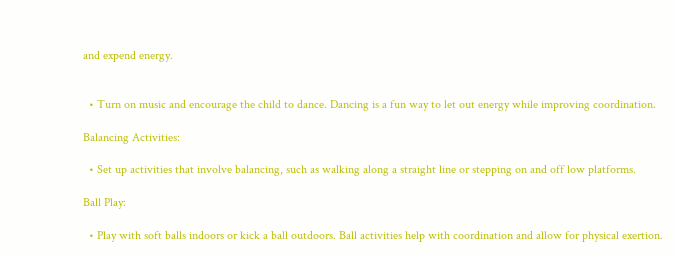and expend energy.


  • Turn on music and encourage the child to dance. Dancing is a fun way to let out energy while improving coordination.

Balancing Activities:

  • Set up activities that involve balancing, such as walking along a straight line or stepping on and off low platforms.

Ball Play:

  • Play with soft balls indoors or kick a ball outdoors. Ball activities help with coordination and allow for physical exertion.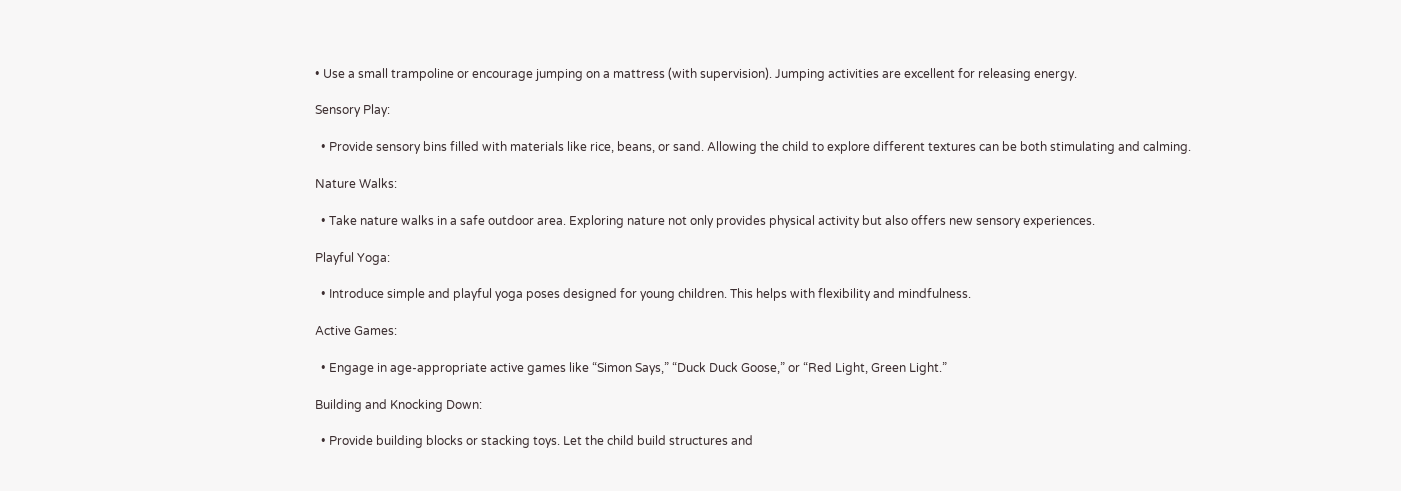• Use a small trampoline or encourage jumping on a mattress (with supervision). Jumping activities are excellent for releasing energy.

Sensory Play:

  • Provide sensory bins filled with materials like rice, beans, or sand. Allowing the child to explore different textures can be both stimulating and calming.

Nature Walks:

  • Take nature walks in a safe outdoor area. Exploring nature not only provides physical activity but also offers new sensory experiences.

Playful Yoga:

  • Introduce simple and playful yoga poses designed for young children. This helps with flexibility and mindfulness.

Active Games:

  • Engage in age-appropriate active games like “Simon Says,” “Duck Duck Goose,” or “Red Light, Green Light.”

Building and Knocking Down:

  • Provide building blocks or stacking toys. Let the child build structures and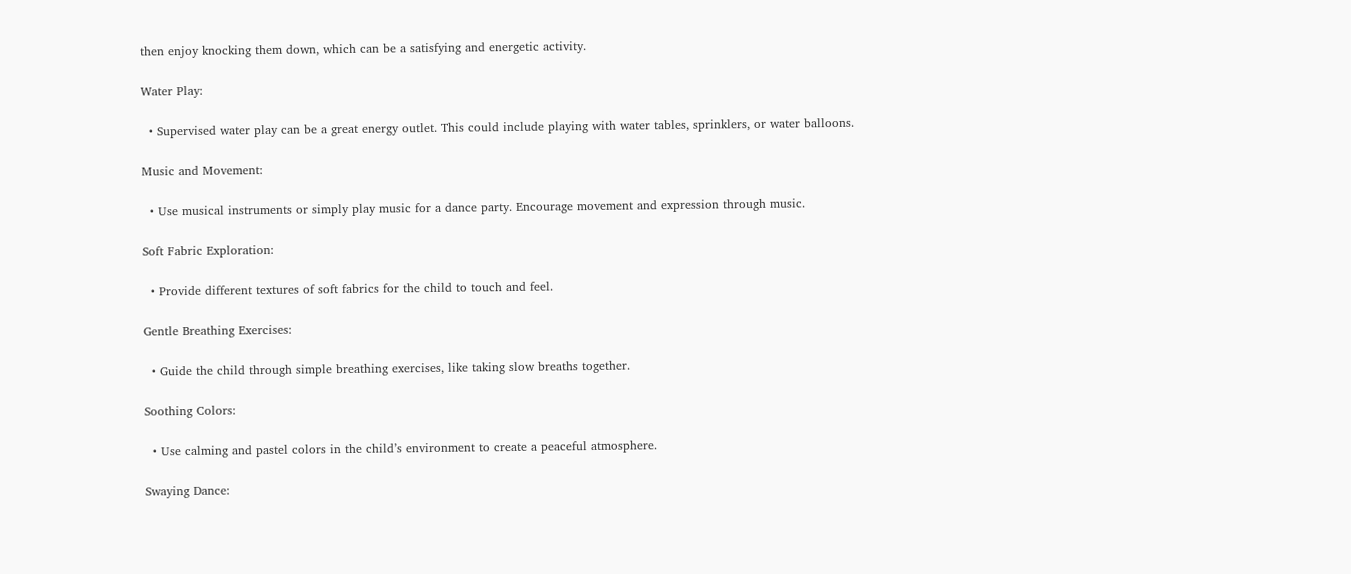then enjoy knocking them down, which can be a satisfying and energetic activity.

Water Play:

  • Supervised water play can be a great energy outlet. This could include playing with water tables, sprinklers, or water balloons.

Music and Movement:

  • Use musical instruments or simply play music for a dance party. Encourage movement and expression through music.

Soft Fabric Exploration:

  • Provide different textures of soft fabrics for the child to touch and feel.

Gentle Breathing Exercises:

  • Guide the child through simple breathing exercises, like taking slow breaths together.

Soothing Colors:

  • Use calming and pastel colors in the child’s environment to create a peaceful atmosphere.

Swaying Dance: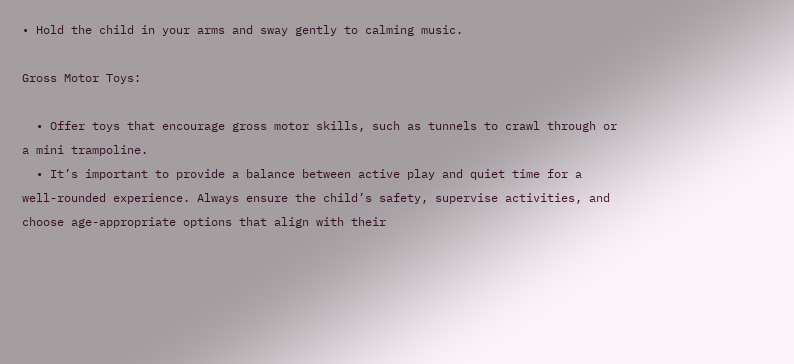• Hold the child in your arms and sway gently to calming music.

Gross Motor Toys:

  • Offer toys that encourage gross motor skills, such as tunnels to crawl through or a mini trampoline.
  • It’s important to provide a balance between active play and quiet time for a well-rounded experience. Always ensure the child’s safety, supervise activities, and choose age-appropriate options that align with their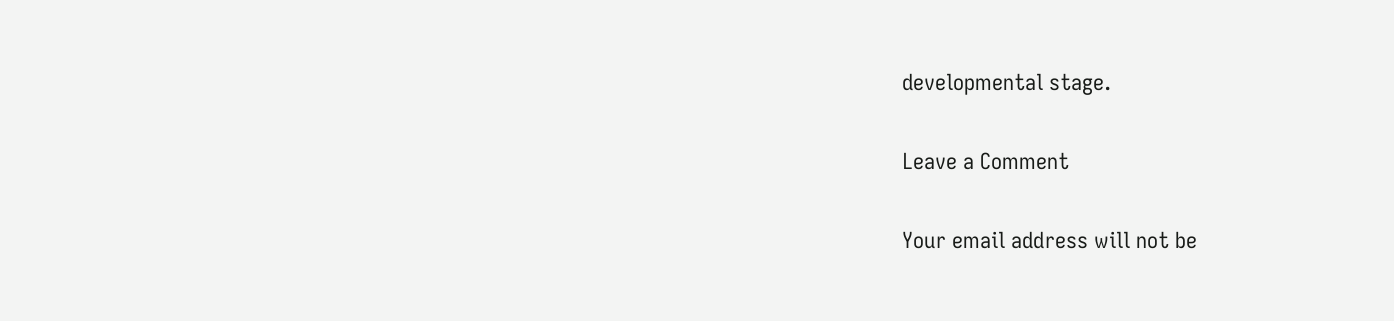developmental stage.

Leave a Comment

Your email address will not be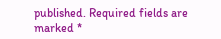published. Required fields are marked *